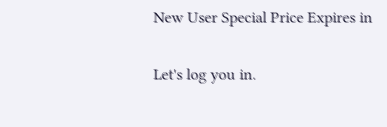New User Special Price Expires in

Let's log you in.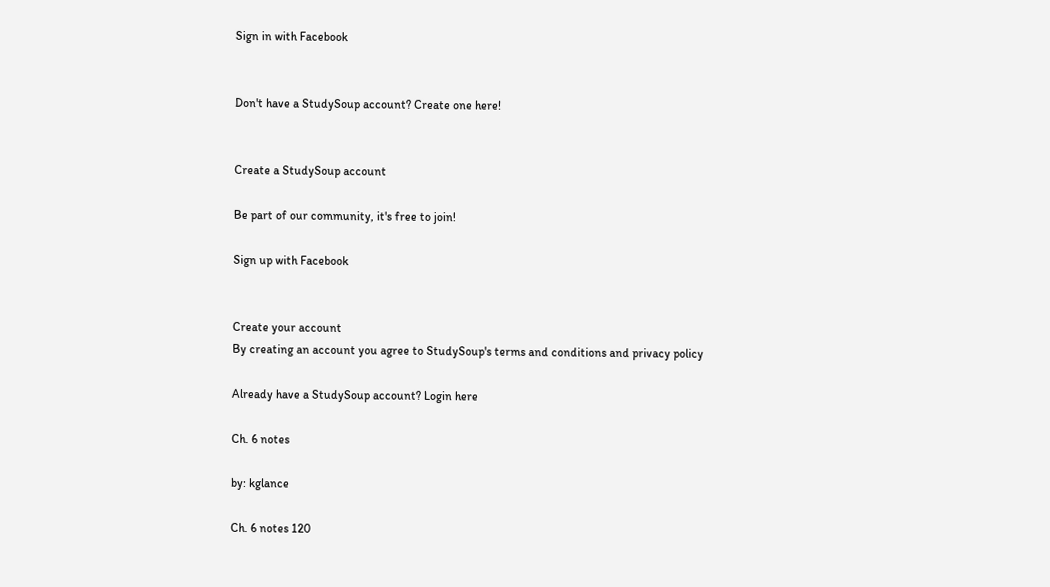Sign in with Facebook


Don't have a StudySoup account? Create one here!


Create a StudySoup account

Be part of our community, it's free to join!

Sign up with Facebook


Create your account
By creating an account you agree to StudySoup's terms and conditions and privacy policy

Already have a StudySoup account? Login here

Ch. 6 notes

by: kglance

Ch. 6 notes 120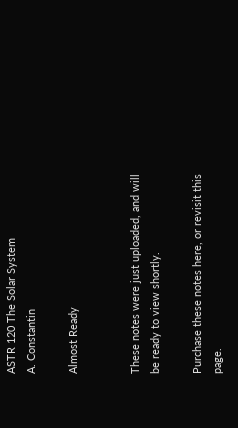ASTR 120 The Solar System
A. Constantin

Almost Ready


These notes were just uploaded, and will be ready to view shortly.

Purchase these notes here, or revisit this page.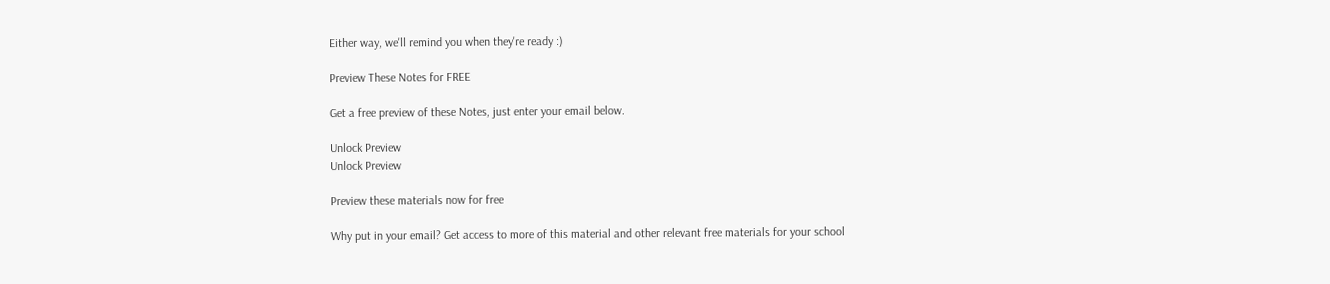Either way, we'll remind you when they're ready :)

Preview These Notes for FREE

Get a free preview of these Notes, just enter your email below.

Unlock Preview
Unlock Preview

Preview these materials now for free

Why put in your email? Get access to more of this material and other relevant free materials for your school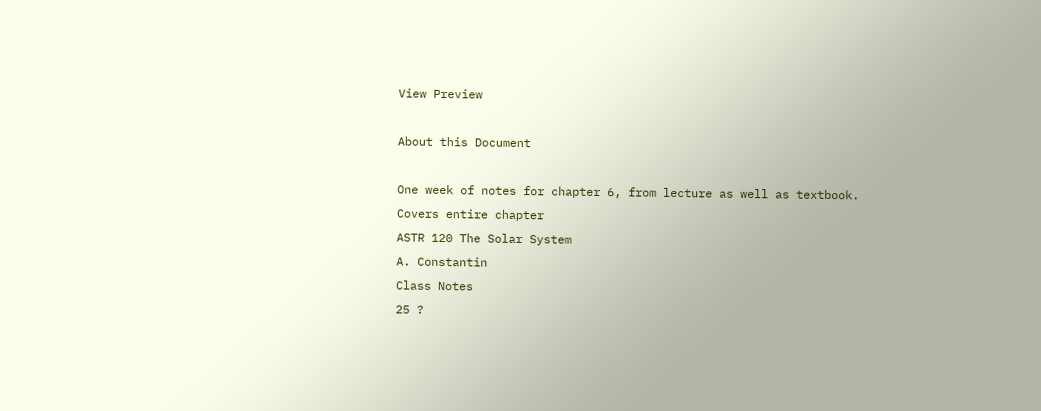View Preview

About this Document

One week of notes for chapter 6, from lecture as well as textbook. Covers entire chapter
ASTR 120 The Solar System
A. Constantin
Class Notes
25 ?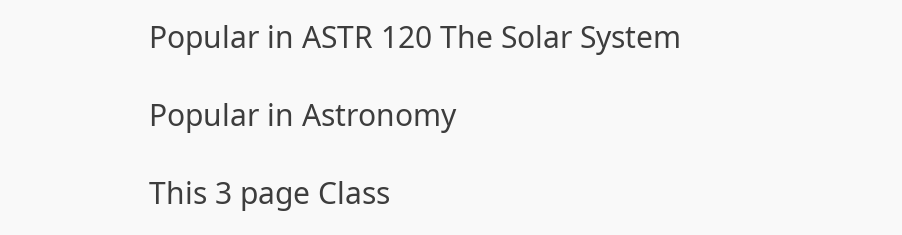Popular in ASTR 120 The Solar System

Popular in Astronomy

This 3 page Class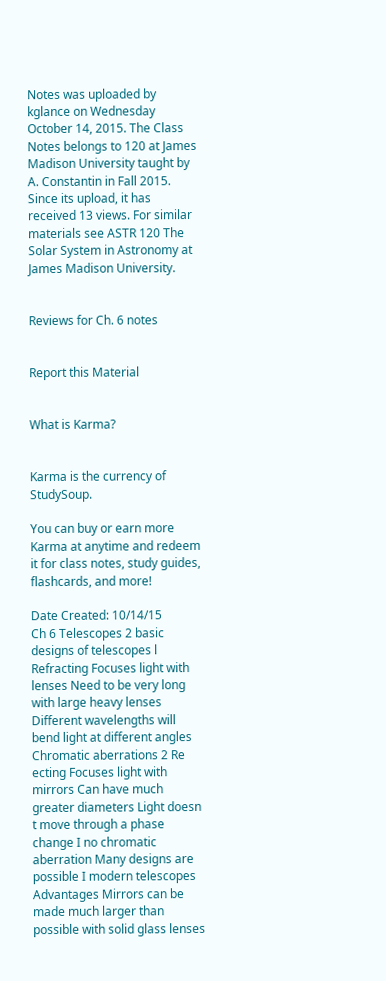Notes was uploaded by kglance on Wednesday October 14, 2015. The Class Notes belongs to 120 at James Madison University taught by A. Constantin in Fall 2015. Since its upload, it has received 13 views. For similar materials see ASTR 120 The Solar System in Astronomy at James Madison University.


Reviews for Ch. 6 notes


Report this Material


What is Karma?


Karma is the currency of StudySoup.

You can buy or earn more Karma at anytime and redeem it for class notes, study guides, flashcards, and more!

Date Created: 10/14/15
Ch 6 Telescopes 2 basic designs of telescopes l Refracting Focuses light with lenses Need to be very long with large heavy lenses Different wavelengths will bend light at different angles Chromatic aberrations 2 Re ecting Focuses light with mirrors Can have much greater diameters Light doesn t move through a phase change I no chromatic aberration Many designs are possible I modern telescopes Advantages Mirrors can be made much larger than possible with solid glass lenses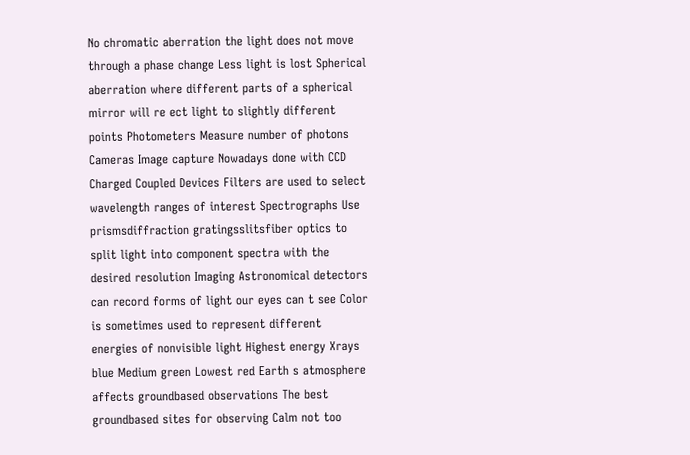No chromatic aberration the light does not move through a phase change Less light is lost Spherical aberration where different parts of a spherical mirror will re ect light to slightly different points Photometers Measure number of photons Cameras Image capture Nowadays done with CCD Charged Coupled Devices Filters are used to select wavelength ranges of interest Spectrographs Use prismsdiffraction gratingsslitsfiber optics to split light into component spectra with the desired resolution Imaging Astronomical detectors can record forms of light our eyes can t see Color is sometimes used to represent different energies of nonvisible light Highest energy Xrays blue Medium green Lowest red Earth s atmosphere affects groundbased observations The best groundbased sites for observing Calm not too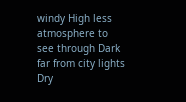windy High less atmosphere to see through Dark far from city lights Dry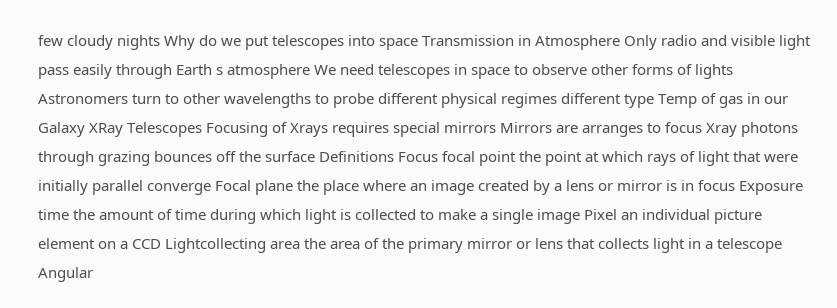few cloudy nights Why do we put telescopes into space Transmission in Atmosphere Only radio and visible light pass easily through Earth s atmosphere We need telescopes in space to observe other forms of lights Astronomers turn to other wavelengths to probe different physical regimes different type Temp of gas in our Galaxy XRay Telescopes Focusing of Xrays requires special mirrors Mirrors are arranges to focus Xray photons through grazing bounces off the surface Definitions Focus focal point the point at which rays of light that were initially parallel converge Focal plane the place where an image created by a lens or mirror is in focus Exposure time the amount of time during which light is collected to make a single image Pixel an individual picture element on a CCD Lightcollecting area the area of the primary mirror or lens that collects light in a telescope Angular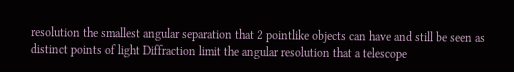resolution the smallest angular separation that 2 pointlike objects can have and still be seen as distinct points of light Diffraction limit the angular resolution that a telescope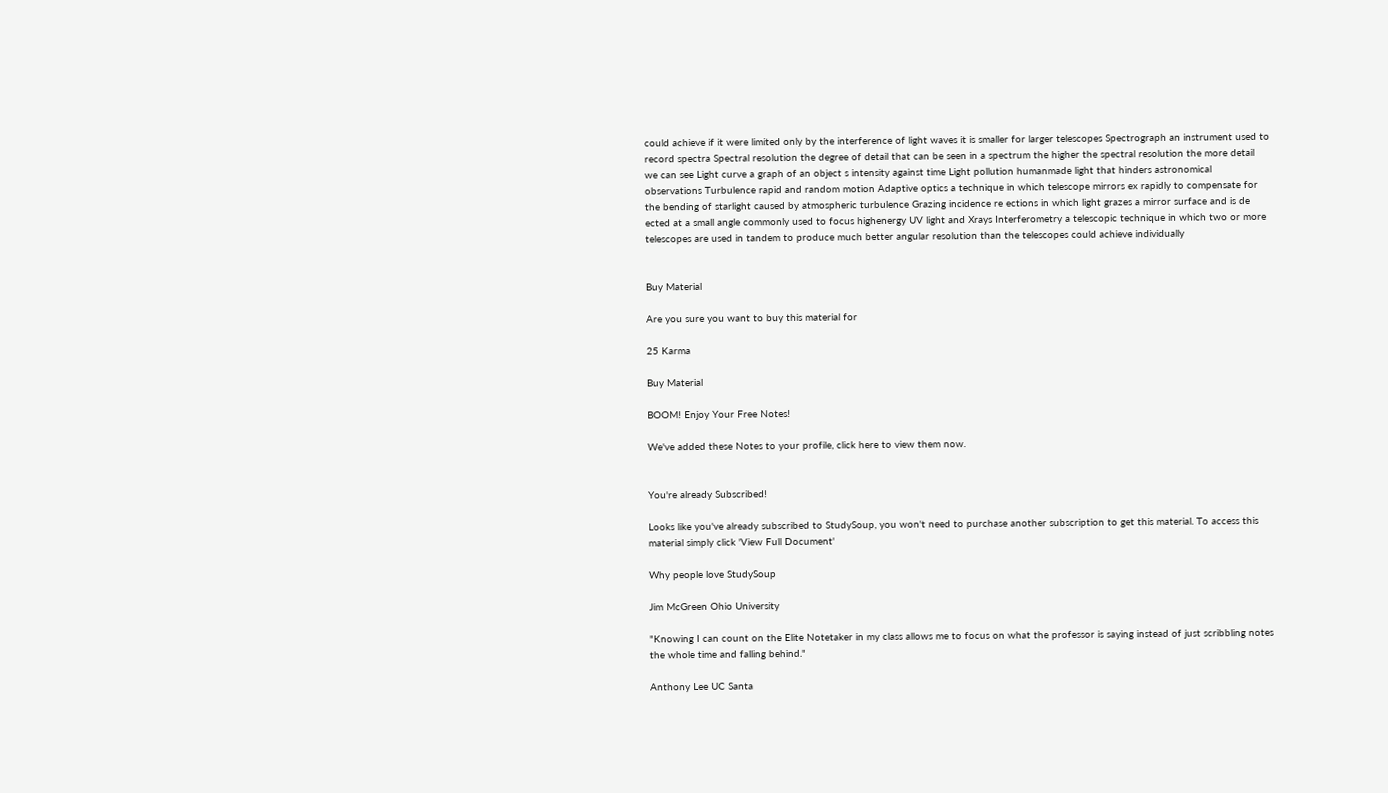could achieve if it were limited only by the interference of light waves it is smaller for larger telescopes Spectrograph an instrument used to record spectra Spectral resolution the degree of detail that can be seen in a spectrum the higher the spectral resolution the more detail we can see Light curve a graph of an object s intensity against time Light pollution humanmade light that hinders astronomical observations Turbulence rapid and random motion Adaptive optics a technique in which telescope mirrors ex rapidly to compensate for the bending of starlight caused by atmospheric turbulence Grazing incidence re ections in which light grazes a mirror surface and is de ected at a small angle commonly used to focus highenergy UV light and Xrays Interferometry a telescopic technique in which two or more telescopes are used in tandem to produce much better angular resolution than the telescopes could achieve individually


Buy Material

Are you sure you want to buy this material for

25 Karma

Buy Material

BOOM! Enjoy Your Free Notes!

We've added these Notes to your profile, click here to view them now.


You're already Subscribed!

Looks like you've already subscribed to StudySoup, you won't need to purchase another subscription to get this material. To access this material simply click 'View Full Document'

Why people love StudySoup

Jim McGreen Ohio University

"Knowing I can count on the Elite Notetaker in my class allows me to focus on what the professor is saying instead of just scribbling notes the whole time and falling behind."

Anthony Lee UC Santa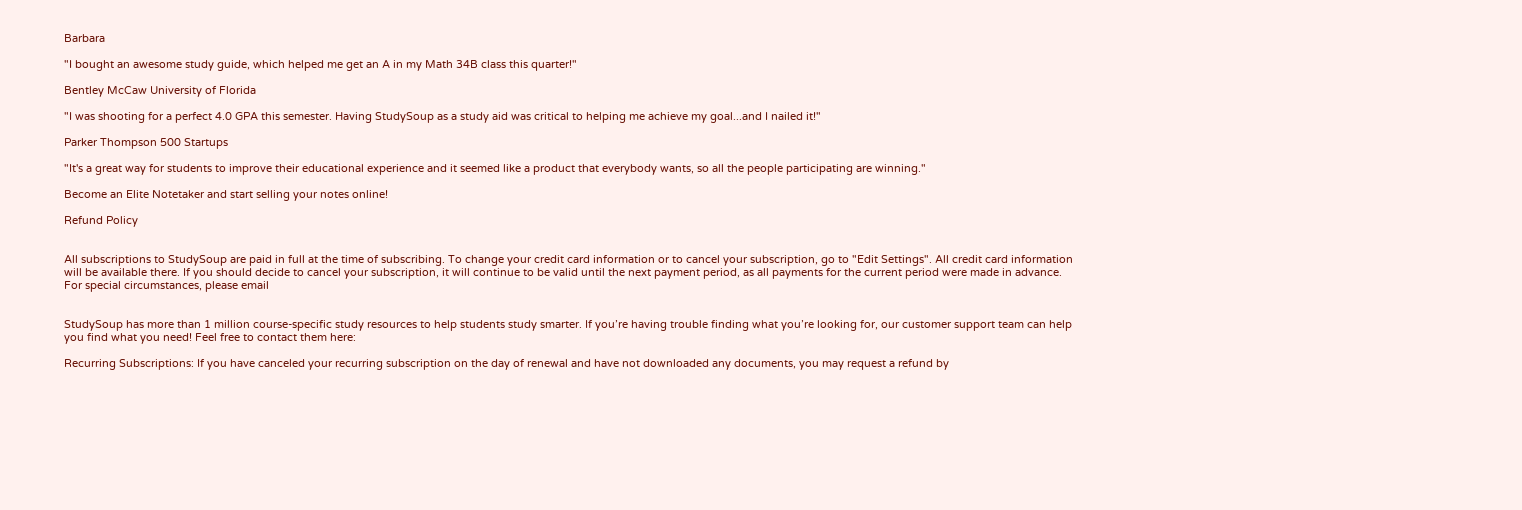Barbara

"I bought an awesome study guide, which helped me get an A in my Math 34B class this quarter!"

Bentley McCaw University of Florida

"I was shooting for a perfect 4.0 GPA this semester. Having StudySoup as a study aid was critical to helping me achieve my goal...and I nailed it!"

Parker Thompson 500 Startups

"It's a great way for students to improve their educational experience and it seemed like a product that everybody wants, so all the people participating are winning."

Become an Elite Notetaker and start selling your notes online!

Refund Policy


All subscriptions to StudySoup are paid in full at the time of subscribing. To change your credit card information or to cancel your subscription, go to "Edit Settings". All credit card information will be available there. If you should decide to cancel your subscription, it will continue to be valid until the next payment period, as all payments for the current period were made in advance. For special circumstances, please email


StudySoup has more than 1 million course-specific study resources to help students study smarter. If you’re having trouble finding what you’re looking for, our customer support team can help you find what you need! Feel free to contact them here:

Recurring Subscriptions: If you have canceled your recurring subscription on the day of renewal and have not downloaded any documents, you may request a refund by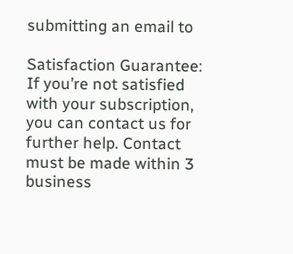submitting an email to

Satisfaction Guarantee: If you’re not satisfied with your subscription, you can contact us for further help. Contact must be made within 3 business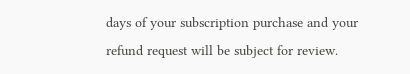days of your subscription purchase and your refund request will be subject for review.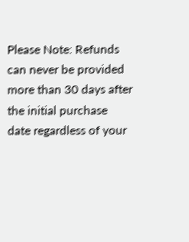Please Note: Refunds can never be provided more than 30 days after the initial purchase date regardless of your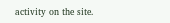activity on the site.